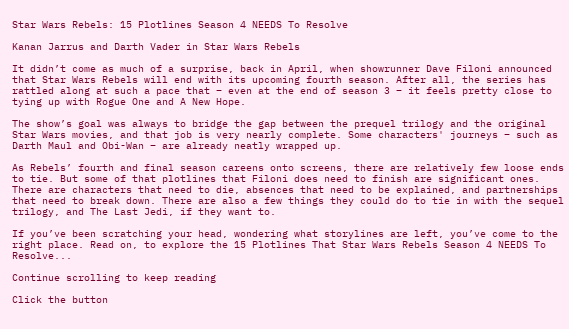Star Wars Rebels: 15 Plotlines Season 4 NEEDS To Resolve

Kanan Jarrus and Darth Vader in Star Wars Rebels

It didn’t come as much of a surprise, back in April, when showrunner Dave Filoni announced that Star Wars Rebels will end with its upcoming fourth season. After all, the series has rattled along at such a pace that – even at the end of season 3 – it feels pretty close to tying up with Rogue One and A New Hope.

The show’s goal was always to bridge the gap between the prequel trilogy and the original Star Wars movies, and that job is very nearly complete. Some characters' journeys – such as Darth Maul and Obi-Wan – are already neatly wrapped up.

As Rebels’ fourth and final season careens onto screens, there are relatively few loose ends to tie. But some of that plotlines that Filoni does need to finish are significant ones. There are characters that need to die, absences that need to be explained, and partnerships that need to break down. There are also a few things they could do to tie in with the sequel trilogy, and The Last Jedi, if they want to.

If you’ve been scratching your head, wondering what storylines are left, you’ve come to the right place. Read on, to explore the 15 Plotlines That Star Wars Rebels Season 4 NEEDS To Resolve...

Continue scrolling to keep reading

Click the button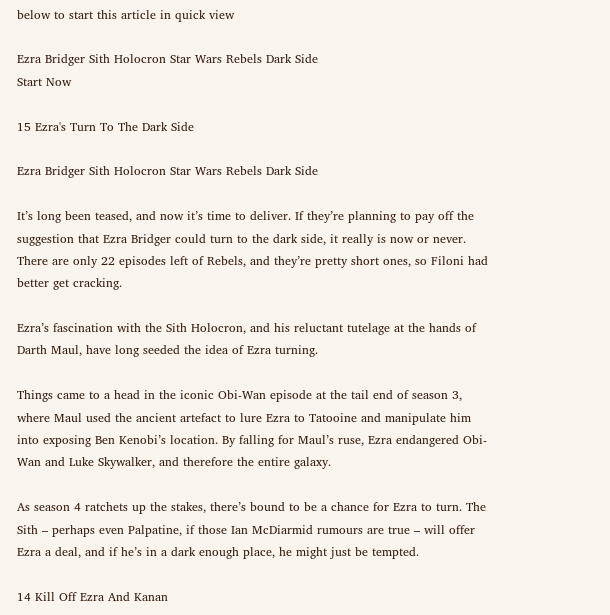below to start this article in quick view

Ezra Bridger Sith Holocron Star Wars Rebels Dark Side
Start Now

15 Ezra's Turn To The Dark Side

Ezra Bridger Sith Holocron Star Wars Rebels Dark Side

It’s long been teased, and now it’s time to deliver. If they’re planning to pay off the suggestion that Ezra Bridger could turn to the dark side, it really is now or never. There are only 22 episodes left of Rebels, and they’re pretty short ones, so Filoni had better get cracking.

Ezra’s fascination with the Sith Holocron, and his reluctant tutelage at the hands of Darth Maul, have long seeded the idea of Ezra turning.

Things came to a head in the iconic Obi-Wan episode at the tail end of season 3, where Maul used the ancient artefact to lure Ezra to Tatooine and manipulate him into exposing Ben Kenobi’s location. By falling for Maul’s ruse, Ezra endangered Obi-Wan and Luke Skywalker, and therefore the entire galaxy.

As season 4 ratchets up the stakes, there’s bound to be a chance for Ezra to turn. The Sith – perhaps even Palpatine, if those Ian McDiarmid rumours are true – will offer Ezra a deal, and if he’s in a dark enough place, he might just be tempted.

14 Kill Off Ezra And Kanan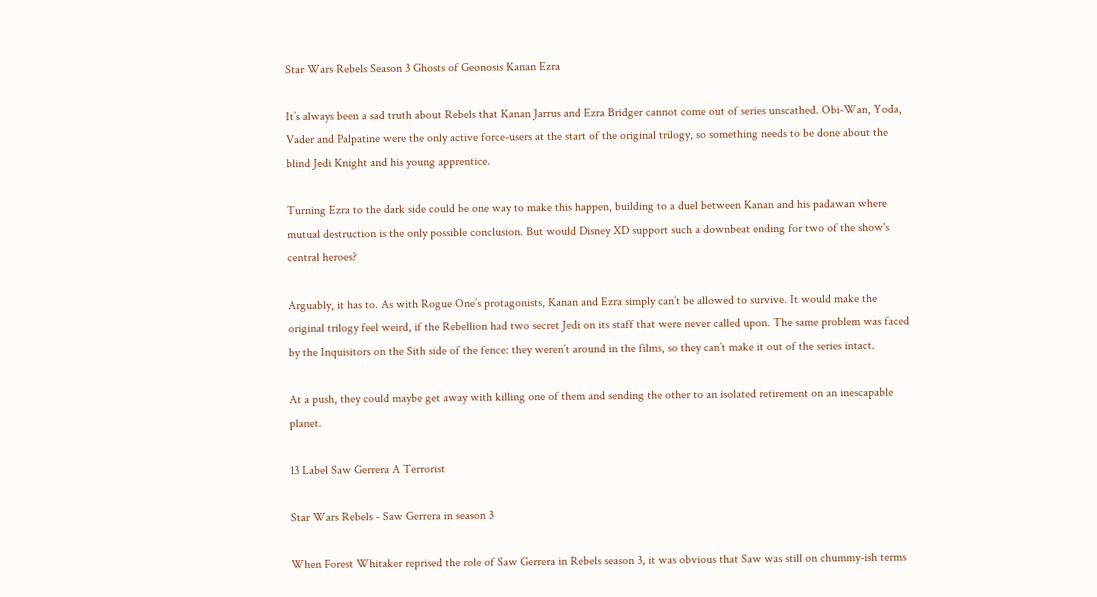Star Wars Rebels Season 3 Ghosts of Geonosis Kanan Ezra

It’s always been a sad truth about Rebels that Kanan Jarrus and Ezra Bridger cannot come out of series unscathed. Obi-Wan, Yoda, Vader and Palpatine were the only active force-users at the start of the original trilogy, so something needs to be done about the blind Jedi Knight and his young apprentice.

Turning Ezra to the dark side could be one way to make this happen, building to a duel between Kanan and his padawan where mutual destruction is the only possible conclusion. But would Disney XD support such a downbeat ending for two of the show's central heroes?

Arguably, it has to. As with Rogue One’s protagonists, Kanan and Ezra simply can’t be allowed to survive. It would make the original trilogy feel weird, if the Rebellion had two secret Jedi on its staff that were never called upon. The same problem was faced by the Inquisitors on the Sith side of the fence: they weren’t around in the films, so they can’t make it out of the series intact.

At a push, they could maybe get away with killing one of them and sending the other to an isolated retirement on an inescapable planet.

13 Label Saw Gerrera A Terrorist

Star Wars Rebels - Saw Gerrera in season 3

When Forest Whitaker reprised the role of Saw Gerrera in Rebels season 3, it was obvious that Saw was still on chummy-ish terms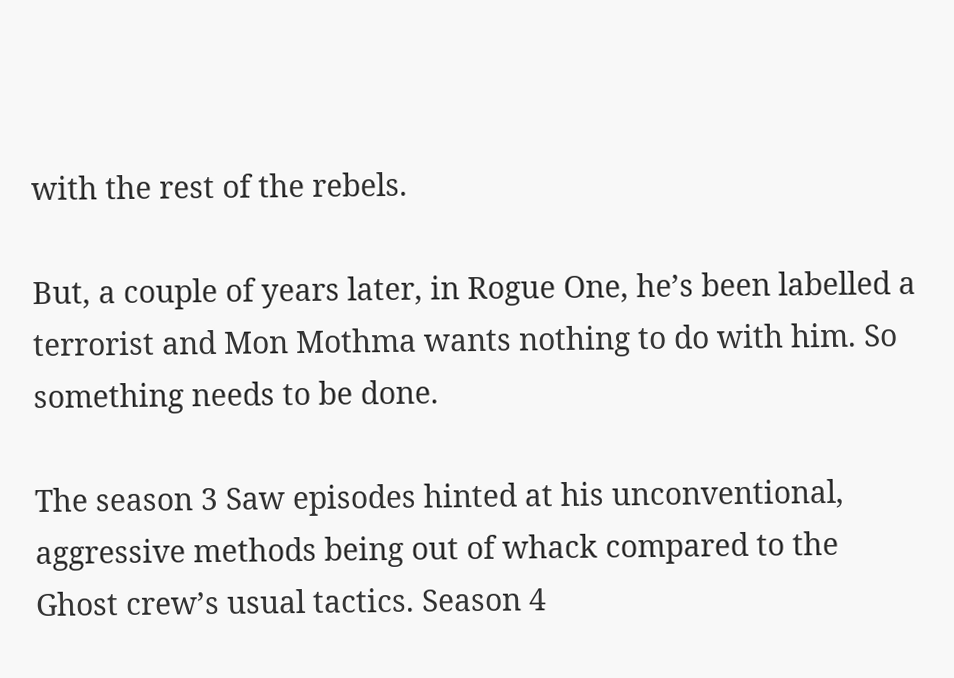with the rest of the rebels.

But, a couple of years later, in Rogue One, he’s been labelled a terrorist and Mon Mothma wants nothing to do with him. So something needs to be done.

The season 3 Saw episodes hinted at his unconventional, aggressive methods being out of whack compared to the Ghost crew’s usual tactics. Season 4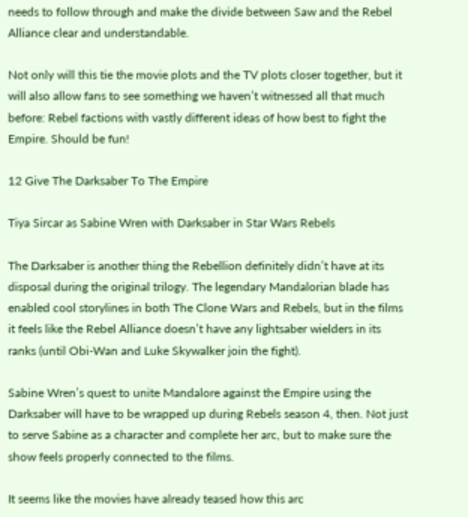needs to follow through and make the divide between Saw and the Rebel Alliance clear and understandable.

Not only will this tie the movie plots and the TV plots closer together, but it will also allow fans to see something we haven’t witnessed all that much before: Rebel factions with vastly different ideas of how best to fight the Empire. Should be fun!

12 Give The Darksaber To The Empire

Tiya Sircar as Sabine Wren with Darksaber in Star Wars Rebels

The Darksaber is another thing the Rebellion definitely didn’t have at its disposal during the original trilogy. The legendary Mandalorian blade has enabled cool storylines in both The Clone Wars and Rebels, but in the films it feels like the Rebel Alliance doesn’t have any lightsaber wielders in its ranks (until Obi-Wan and Luke Skywalker join the fight).

Sabine Wren’s quest to unite Mandalore against the Empire using the Darksaber will have to be wrapped up during Rebels season 4, then. Not just to serve Sabine as a character and complete her arc, but to make sure the show feels properly connected to the films.

It seems like the movies have already teased how this arc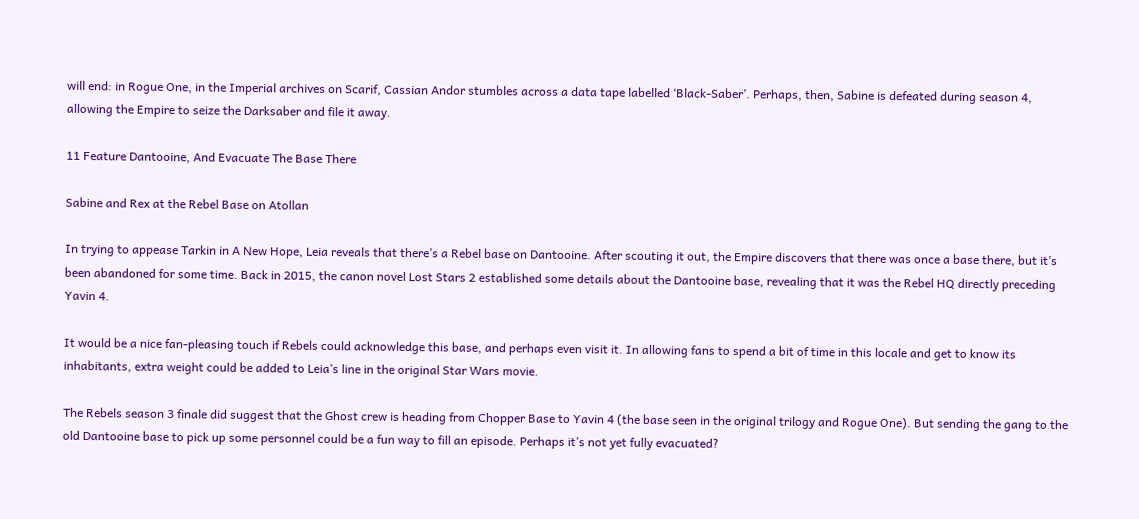will end: in Rogue One, in the Imperial archives on Scarif, Cassian Andor stumbles across a data tape labelled ‘Black-Saber’. Perhaps, then, Sabine is defeated during season 4, allowing the Empire to seize the Darksaber and file it away.

11 Feature Dantooine, And Evacuate The Base There

Sabine and Rex at the Rebel Base on Atollan

In trying to appease Tarkin in A New Hope, Leia reveals that there’s a Rebel base on Dantooine. After scouting it out, the Empire discovers that there was once a base there, but it’s been abandoned for some time. Back in 2015, the canon novel Lost Stars 2 established some details about the Dantooine base, revealing that it was the Rebel HQ directly preceding Yavin 4.

It would be a nice fan-pleasing touch if Rebels could acknowledge this base, and perhaps even visit it. In allowing fans to spend a bit of time in this locale and get to know its inhabitants, extra weight could be added to Leia’s line in the original Star Wars movie.

The Rebels season 3 finale did suggest that the Ghost crew is heading from Chopper Base to Yavin 4 (the base seen in the original trilogy and Rogue One). But sending the gang to the old Dantooine base to pick up some personnel could be a fun way to fill an episode. Perhaps it’s not yet fully evacuated?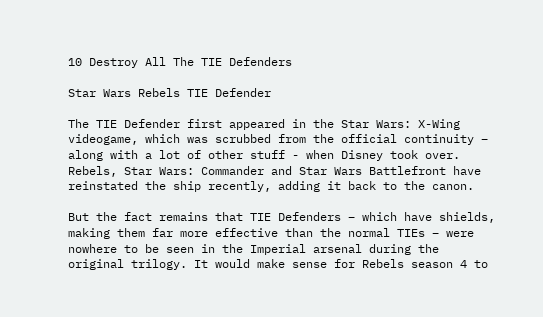10 Destroy All The TIE Defenders

Star Wars Rebels TIE Defender

The TIE Defender first appeared in the Star Wars: X-Wing videogame, which was scrubbed from the official continuity – along with a lot of other stuff - when Disney took over. Rebels, Star Wars: Commander and Star Wars Battlefront have reinstated the ship recently, adding it back to the canon.

But the fact remains that TIE Defenders – which have shields, making them far more effective than the normal TIEs – were nowhere to be seen in the Imperial arsenal during the original trilogy. It would make sense for Rebels season 4 to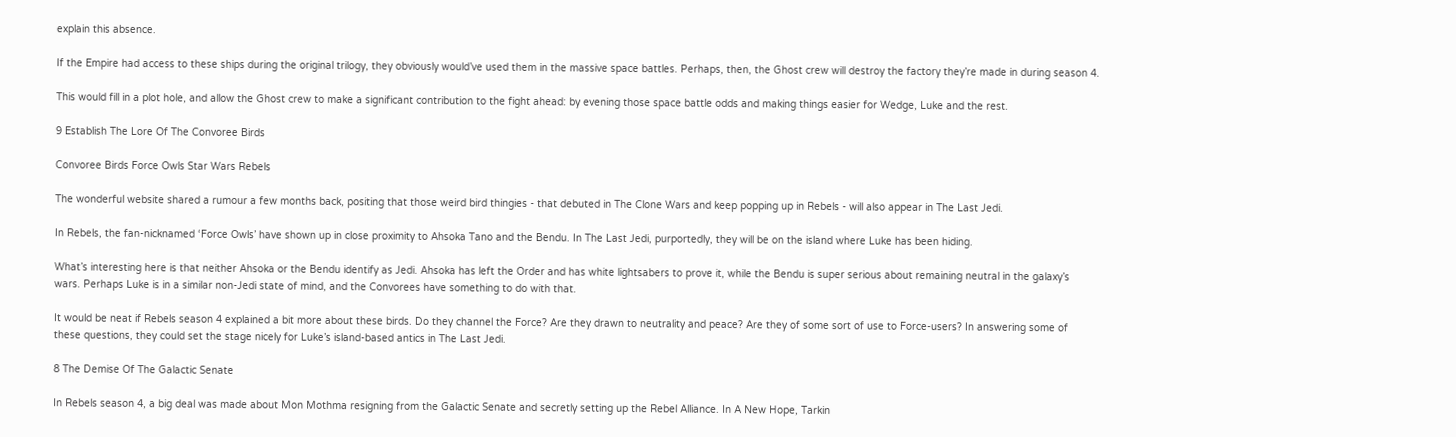explain this absence.

If the Empire had access to these ships during the original trilogy, they obviously would’ve used them in the massive space battles. Perhaps, then, the Ghost crew will destroy the factory they’re made in during season 4.

This would fill in a plot hole, and allow the Ghost crew to make a significant contribution to the fight ahead: by evening those space battle odds and making things easier for Wedge, Luke and the rest.

9 Establish The Lore Of The Convoree Birds

Convoree Birds Force Owls Star Wars Rebels

The wonderful website shared a rumour a few months back, positing that those weird bird thingies - that debuted in The Clone Wars and keep popping up in Rebels - will also appear in The Last Jedi.

In Rebels, the fan-nicknamed ‘Force Owls’ have shown up in close proximity to Ahsoka Tano and the Bendu. In The Last Jedi, purportedly, they will be on the island where Luke has been hiding.

What’s interesting here is that neither Ahsoka or the Bendu identify as Jedi. Ahsoka has left the Order and has white lightsabers to prove it, while the Bendu is super serious about remaining neutral in the galaxy’s wars. Perhaps Luke is in a similar non-Jedi state of mind, and the Convorees have something to do with that.

It would be neat if Rebels season 4 explained a bit more about these birds. Do they channel the Force? Are they drawn to neutrality and peace? Are they of some sort of use to Force-users? In answering some of these questions, they could set the stage nicely for Luke’s island-based antics in The Last Jedi.

8 The Demise Of The Galactic Senate

In Rebels season 4, a big deal was made about Mon Mothma resigning from the Galactic Senate and secretly setting up the Rebel Alliance. In A New Hope, Tarkin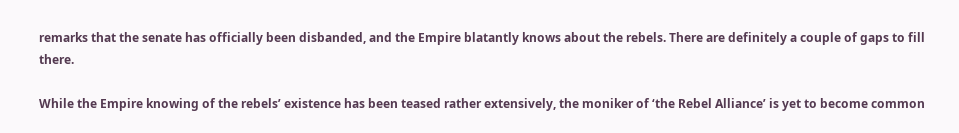remarks that the senate has officially been disbanded, and the Empire blatantly knows about the rebels. There are definitely a couple of gaps to fill there.

While the Empire knowing of the rebels’ existence has been teased rather extensively, the moniker of ‘the Rebel Alliance’ is yet to become common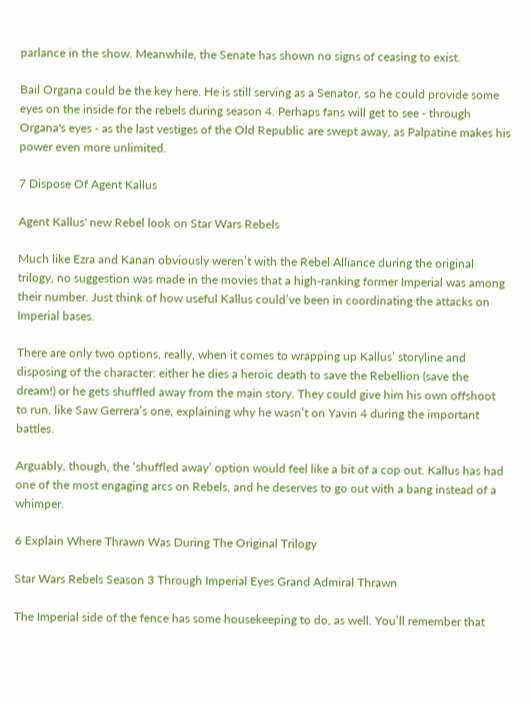parlance in the show. Meanwhile, the Senate has shown no signs of ceasing to exist.

Bail Organa could be the key here. He is still serving as a Senator, so he could provide some eyes on the inside for the rebels during season 4. Perhaps fans will get to see - through Organa's eyes - as the last vestiges of the Old Republic are swept away, as Palpatine makes his power even more unlimited.

7 Dispose Of Agent Kallus

Agent Kallus' new Rebel look on Star Wars Rebels

Much like Ezra and Kanan obviously weren’t with the Rebel Alliance during the original trilogy, no suggestion was made in the movies that a high-ranking former Imperial was among their number. Just think of how useful Kallus could’ve been in coordinating the attacks on Imperial bases.

There are only two options, really, when it comes to wrapping up Kallus’ storyline and disposing of the character: either he dies a heroic death to save the Rebellion (save the dream!) or he gets shuffled away from the main story. They could give him his own offshoot to run, like Saw Gerrera’s one, explaining why he wasn’t on Yavin 4 during the important battles.

Arguably, though, the ‘shuffled away’ option would feel like a bit of a cop out. Kallus has had one of the most engaging arcs on Rebels, and he deserves to go out with a bang instead of a whimper.

6 Explain Where Thrawn Was During The Original Trilogy

Star Wars Rebels Season 3 Through Imperial Eyes Grand Admiral Thrawn

The Imperial side of the fence has some housekeeping to do, as well. You’ll remember that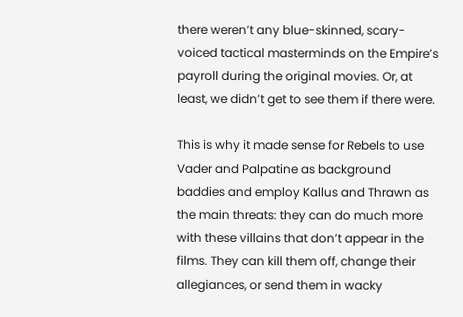there weren’t any blue-skinned, scary-voiced tactical masterminds on the Empire’s payroll during the original movies. Or, at least, we didn’t get to see them if there were.

This is why it made sense for Rebels to use Vader and Palpatine as background baddies and employ Kallus and Thrawn as the main threats: they can do much more with these villains that don’t appear in the films. They can kill them off, change their allegiances, or send them in wacky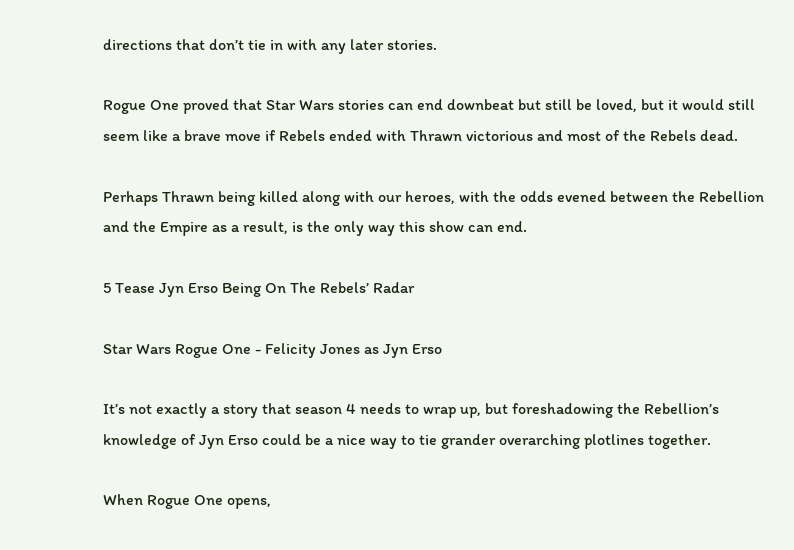directions that don’t tie in with any later stories.

Rogue One proved that Star Wars stories can end downbeat but still be loved, but it would still seem like a brave move if Rebels ended with Thrawn victorious and most of the Rebels dead.

Perhaps Thrawn being killed along with our heroes, with the odds evened between the Rebellion and the Empire as a result, is the only way this show can end.

5 Tease Jyn Erso Being On The Rebels’ Radar

Star Wars Rogue One - Felicity Jones as Jyn Erso

It’s not exactly a story that season 4 needs to wrap up, but foreshadowing the Rebellion’s knowledge of Jyn Erso could be a nice way to tie grander overarching plotlines together.

When Rogue One opens,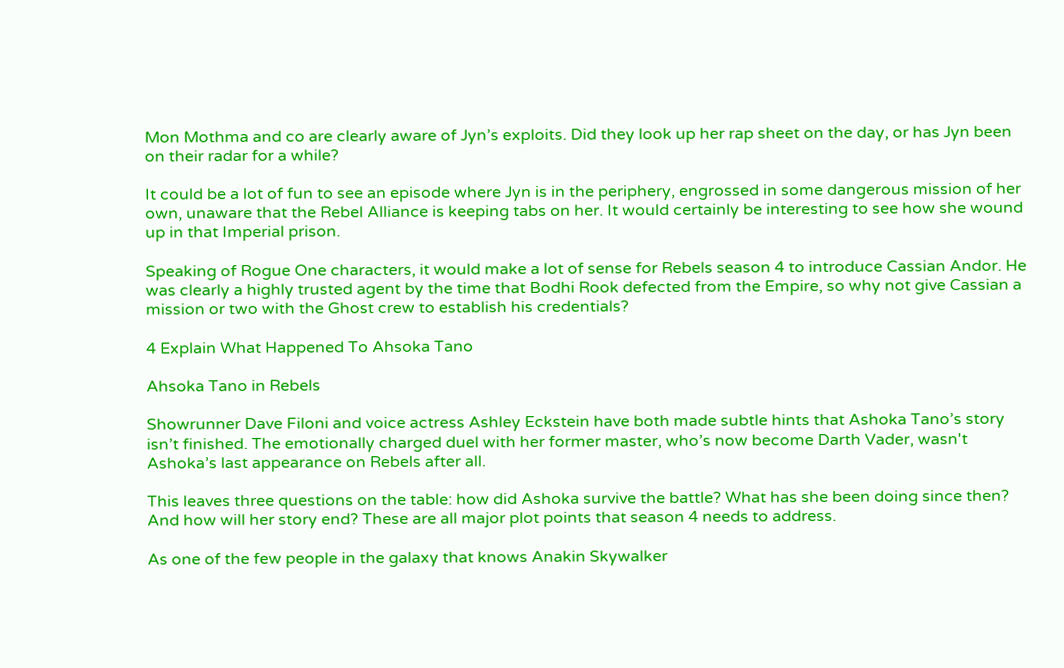Mon Mothma and co are clearly aware of Jyn’s exploits. Did they look up her rap sheet on the day, or has Jyn been on their radar for a while?

It could be a lot of fun to see an episode where Jyn is in the periphery, engrossed in some dangerous mission of her own, unaware that the Rebel Alliance is keeping tabs on her. It would certainly be interesting to see how she wound up in that Imperial prison.

Speaking of Rogue One characters, it would make a lot of sense for Rebels season 4 to introduce Cassian Andor. He was clearly a highly trusted agent by the time that Bodhi Rook defected from the Empire, so why not give Cassian a mission or two with the Ghost crew to establish his credentials?

4 Explain What Happened To Ahsoka Tano

Ahsoka Tano in Rebels

Showrunner Dave Filoni and voice actress Ashley Eckstein have both made subtle hints that Ashoka Tano’s story isn’t finished. The emotionally charged duel with her former master, who’s now become Darth Vader, wasn't Ashoka’s last appearance on Rebels after all.

This leaves three questions on the table: how did Ashoka survive the battle? What has she been doing since then? And how will her story end? These are all major plot points that season 4 needs to address.

As one of the few people in the galaxy that knows Anakin Skywalker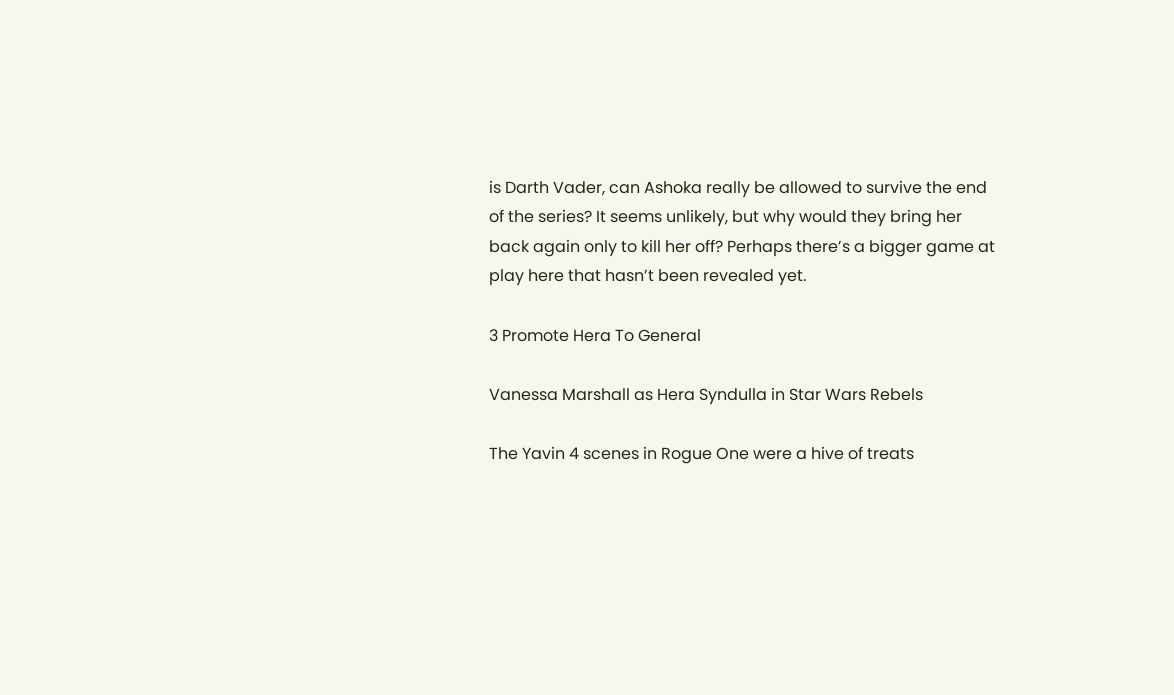is Darth Vader, can Ashoka really be allowed to survive the end of the series? It seems unlikely, but why would they bring her back again only to kill her off? Perhaps there’s a bigger game at play here that hasn’t been revealed yet.

3 Promote Hera To General

Vanessa Marshall as Hera Syndulla in Star Wars Rebels

The Yavin 4 scenes in Rogue One were a hive of treats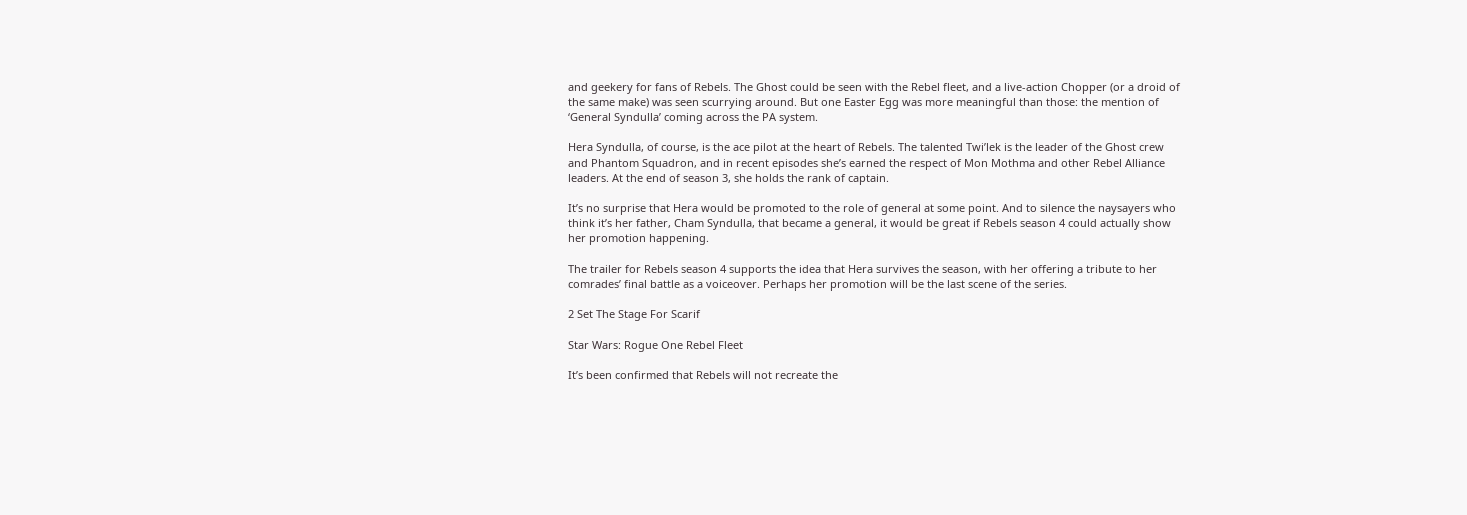and geekery for fans of Rebels. The Ghost could be seen with the Rebel fleet, and a live-action Chopper (or a droid of the same make) was seen scurrying around. But one Easter Egg was more meaningful than those: the mention of ‘General Syndulla’ coming across the PA system.

Hera Syndulla, of course, is the ace pilot at the heart of Rebels. The talented Twi’lek is the leader of the Ghost crew and Phantom Squadron, and in recent episodes she’s earned the respect of Mon Mothma and other Rebel Alliance leaders. At the end of season 3, she holds the rank of captain.

It’s no surprise that Hera would be promoted to the role of general at some point. And to silence the naysayers who think it’s her father, Cham Syndulla, that became a general, it would be great if Rebels season 4 could actually show her promotion happening.

The trailer for Rebels season 4 supports the idea that Hera survives the season, with her offering a tribute to her comrades’ final battle as a voiceover. Perhaps her promotion will be the last scene of the series.

2 Set The Stage For Scarif

Star Wars: Rogue One Rebel Fleet

It’s been confirmed that Rebels will not recreate the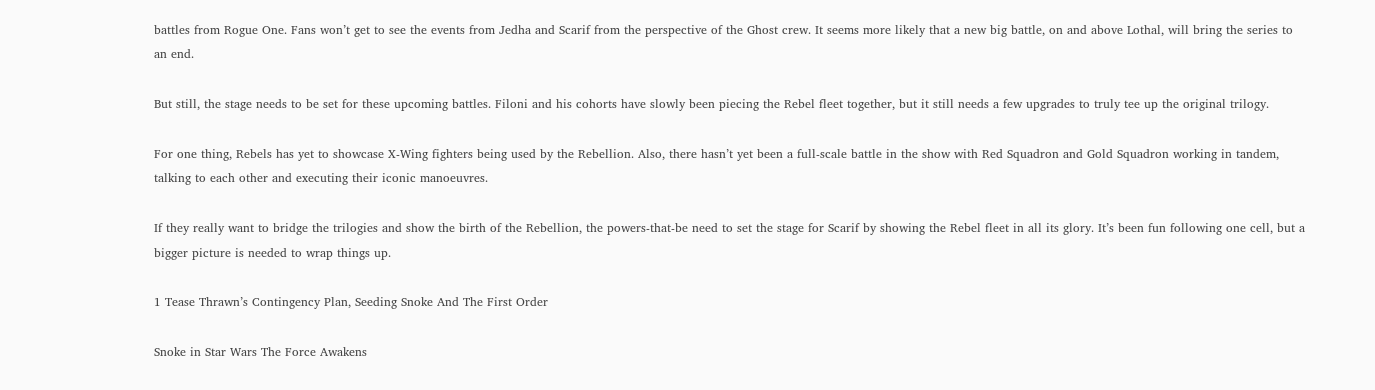battles from Rogue One. Fans won’t get to see the events from Jedha and Scarif from the perspective of the Ghost crew. It seems more likely that a new big battle, on and above Lothal, will bring the series to an end.

But still, the stage needs to be set for these upcoming battles. Filoni and his cohorts have slowly been piecing the Rebel fleet together, but it still needs a few upgrades to truly tee up the original trilogy.

For one thing, Rebels has yet to showcase X-Wing fighters being used by the Rebellion. Also, there hasn’t yet been a full-scale battle in the show with Red Squadron and Gold Squadron working in tandem, talking to each other and executing their iconic manoeuvres.

If they really want to bridge the trilogies and show the birth of the Rebellion, the powers-that-be need to set the stage for Scarif by showing the Rebel fleet in all its glory. It’s been fun following one cell, but a bigger picture is needed to wrap things up.

1 Tease Thrawn’s Contingency Plan, Seeding Snoke And The First Order

Snoke in Star Wars The Force Awakens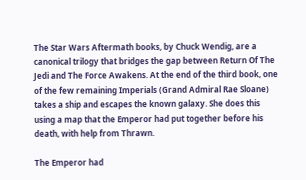The Star Wars Aftermath books, by Chuck Wendig, are a canonical trilogy that bridges the gap between Return Of The Jedi and The Force Awakens. At the end of the third book, one of the few remaining Imperials (Grand Admiral Rae Sloane) takes a ship and escapes the known galaxy. She does this using a map that the Emperor had put together before his death, with help from Thrawn.

The Emperor had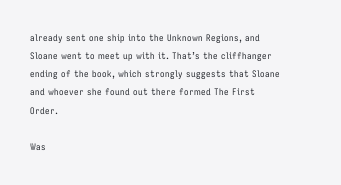already sent one ship into the Unknown Regions, and Sloane went to meet up with it. That’s the cliffhanger ending of the book, which strongly suggests that Sloane and whoever she found out there formed The First Order.

Was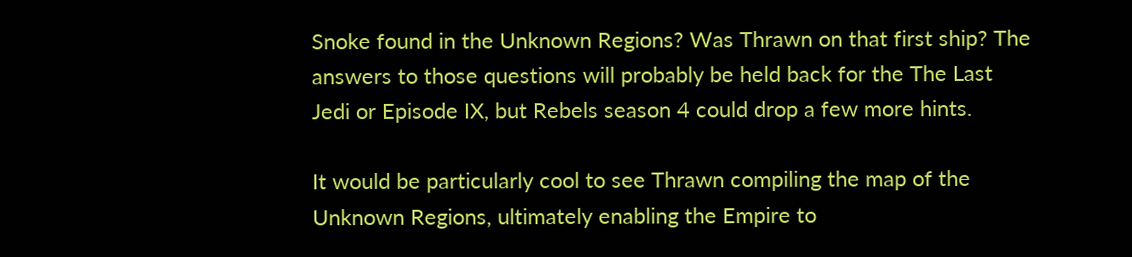Snoke found in the Unknown Regions? Was Thrawn on that first ship? The answers to those questions will probably be held back for the The Last Jedi or Episode IX, but Rebels season 4 could drop a few more hints.

It would be particularly cool to see Thrawn compiling the map of the Unknown Regions, ultimately enabling the Empire to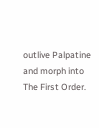outlive Palpatine and morph into The First Order.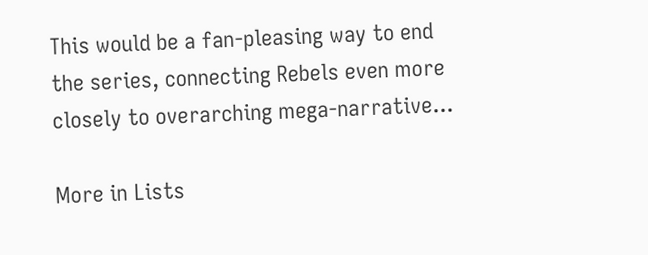This would be a fan-pleasing way to end the series, connecting Rebels even more closely to overarching mega-narrative...

More in Lists